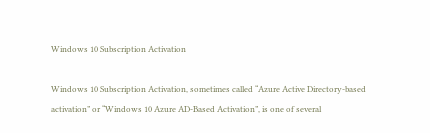Windows 10 Subscription Activation

Windows 10 Subscription Activation, sometimes called “Azure Active Directory-based activation” or “Windows 10 Azure AD-Based Activation”, is one of several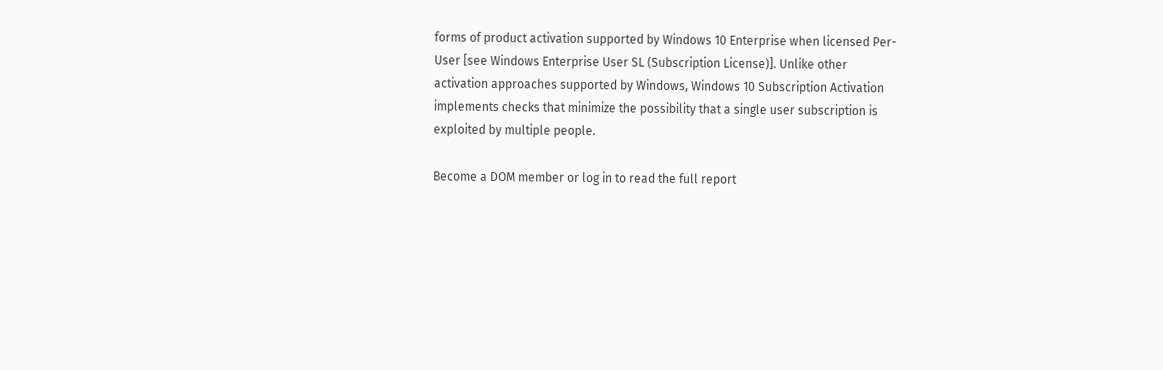forms of product activation supported by Windows 10 Enterprise when licensed Per-User [see Windows Enterprise User SL (Subscription License)]. Unlike other activation approaches supported by Windows, Windows 10 Subscription Activation implements checks that minimize the possibility that a single user subscription is exploited by multiple people.

Become a DOM member or log in to read the full report